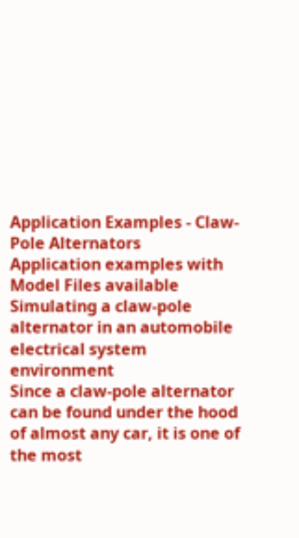Application Examples - Claw-Pole Alternators
Application examples with Model Files available
Simulating a claw-pole alternator in an automobile electrical system environment
Since a claw-pole alternator can be found under the hood of almost any car, it is one of the most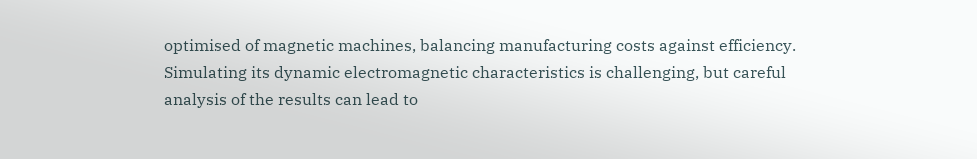optimised of magnetic machines, balancing manufacturing costs against efficiency. Simulating its dynamic electromagnetic characteristics is challenging, but careful analysis of the results can lead to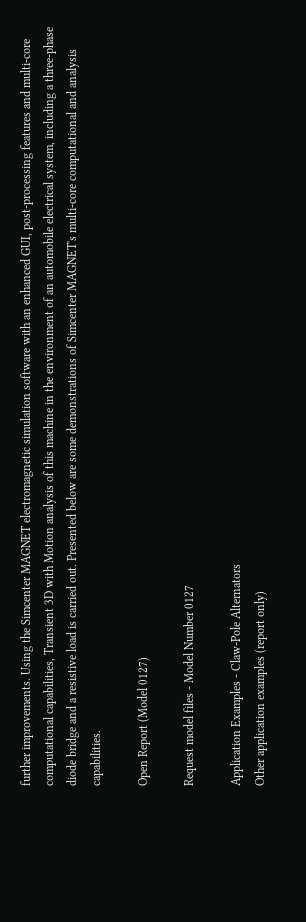further improvements. Using the Simcenter MAGNET electromagnetic simulation software with an enhanced GUI, post-processing features and multi-core computational capabilities, Transient 3D with Motion analysis of this machine in the environment of an automobile electrical system, including a three-phase diode bridge and a resistive load is carried out. Presented below are some demonstrations of Simcenter MAGNET's multi-core computational and analysis capabilities.

Open Report (Model 0127)

Request model files - Model Number 0127

Application Examples - Claw-Pole Alternators
Other application examples (report only)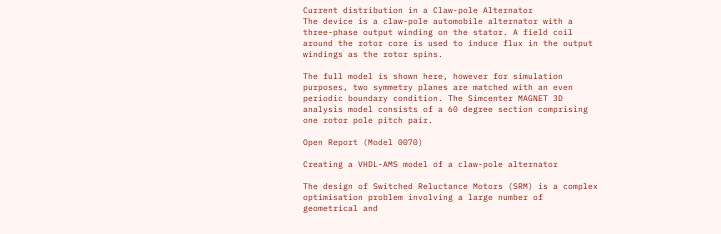Current distribution in a Claw-pole Alternator
The device is a claw-pole automobile alternator with a three-phase output winding on the stator. A field coil around the rotor core is used to induce flux in the output windings as the rotor spins.

The full model is shown here, however for simulation purposes, two symmetry planes are matched with an even periodic boundary condition. The Simcenter MAGNET 3D analysis model consists of a 60 degree section comprising one rotor pole pitch pair.

Open Report (Model 0070)

Creating a VHDL-AMS model of a claw-pole alternator

The design of Switched Reluctance Motors (SRM) is a complex optimisation problem involving a large number of geometrical and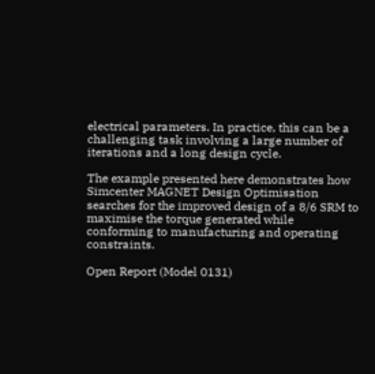electrical parameters. In practice, this can be a challenging task involving a large number of iterations and a long design cycle.

The example presented here demonstrates how Simcenter MAGNET Design Optimisation searches for the improved design of a 8/6 SRM to maximise the torque generated while conforming to manufacturing and operating constraints.

Open Report (Model 0131)